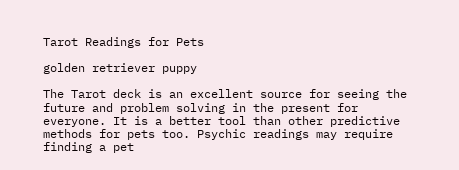Tarot Readings for Pets

golden retriever puppy

The Tarot deck is an excellent source for seeing the future and problem solving in the present for everyone. It is a better tool than other predictive methods for pets too. Psychic readings may require finding a pet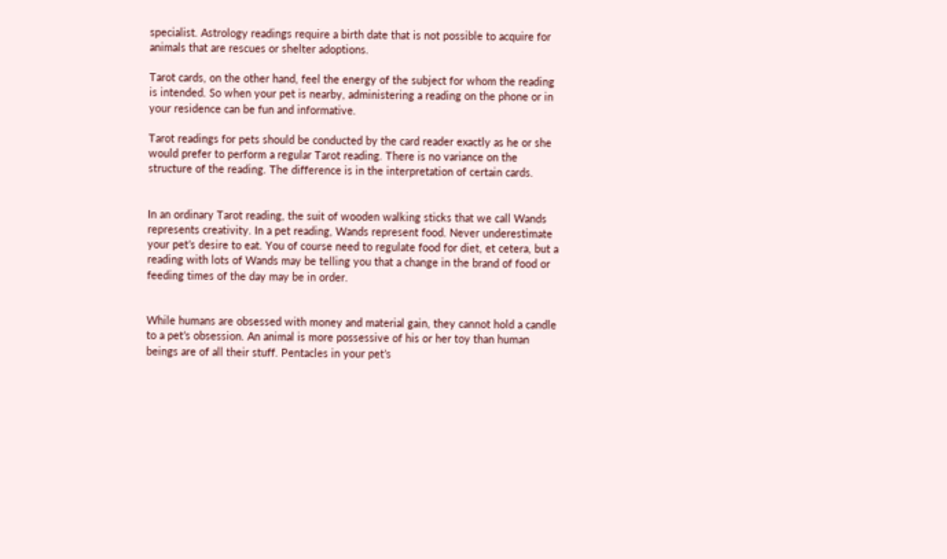specialist. Astrology readings require a birth date that is not possible to acquire for animals that are rescues or shelter adoptions.

Tarot cards, on the other hand, feel the energy of the subject for whom the reading is intended. So when your pet is nearby, administering a reading on the phone or in your residence can be fun and informative.

Tarot readings for pets should be conducted by the card reader exactly as he or she would prefer to perform a regular Tarot reading. There is no variance on the structure of the reading. The difference is in the interpretation of certain cards.


In an ordinary Tarot reading, the suit of wooden walking sticks that we call Wands represents creativity. In a pet reading, Wands represent food. Never underestimate your pet’s desire to eat. You of course need to regulate food for diet, et cetera, but a reading with lots of Wands may be telling you that a change in the brand of food or feeding times of the day may be in order.


While humans are obsessed with money and material gain, they cannot hold a candle to a pet’s obsession. An animal is more possessive of his or her toy than human beings are of all their stuff. Pentacles in your pet’s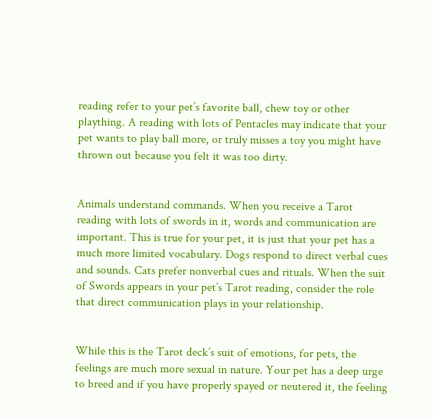reading refer to your pet’s favorite ball, chew toy or other plaything. A reading with lots of Pentacles may indicate that your pet wants to play ball more, or truly misses a toy you might have thrown out because you felt it was too dirty.


Animals understand commands. When you receive a Tarot reading with lots of swords in it, words and communication are important. This is true for your pet, it is just that your pet has a much more limited vocabulary. Dogs respond to direct verbal cues and sounds. Cats prefer nonverbal cues and rituals. When the suit of Swords appears in your pet’s Tarot reading, consider the role that direct communication plays in your relationship.


While this is the Tarot deck’s suit of emotions, for pets, the feelings are much more sexual in nature. Your pet has a deep urge to breed and if you have properly spayed or neutered it, the feeling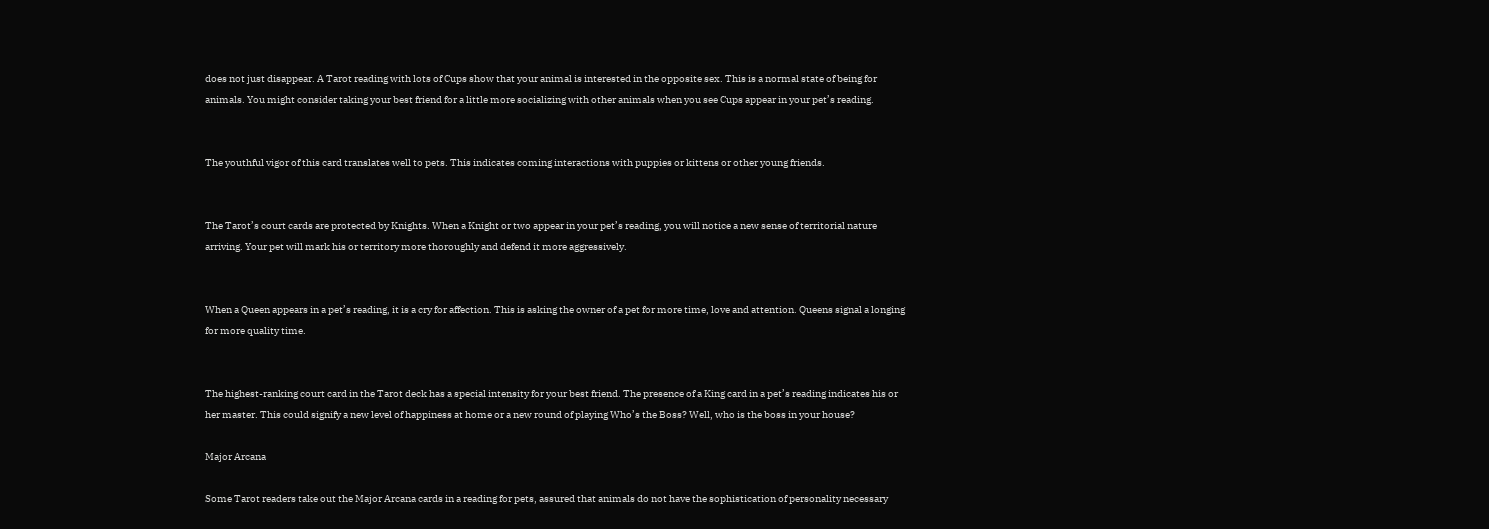does not just disappear. A Tarot reading with lots of Cups show that your animal is interested in the opposite sex. This is a normal state of being for animals. You might consider taking your best friend for a little more socializing with other animals when you see Cups appear in your pet’s reading.


The youthful vigor of this card translates well to pets. This indicates coming interactions with puppies or kittens or other young friends.


The Tarot’s court cards are protected by Knights. When a Knight or two appear in your pet’s reading, you will notice a new sense of territorial nature arriving. Your pet will mark his or territory more thoroughly and defend it more aggressively.


When a Queen appears in a pet’s reading, it is a cry for affection. This is asking the owner of a pet for more time, love and attention. Queens signal a longing for more quality time.


The highest-ranking court card in the Tarot deck has a special intensity for your best friend. The presence of a King card in a pet’s reading indicates his or her master. This could signify a new level of happiness at home or a new round of playing Who’s the Boss? Well, who is the boss in your house?

Major Arcana

Some Tarot readers take out the Major Arcana cards in a reading for pets, assured that animals do not have the sophistication of personality necessary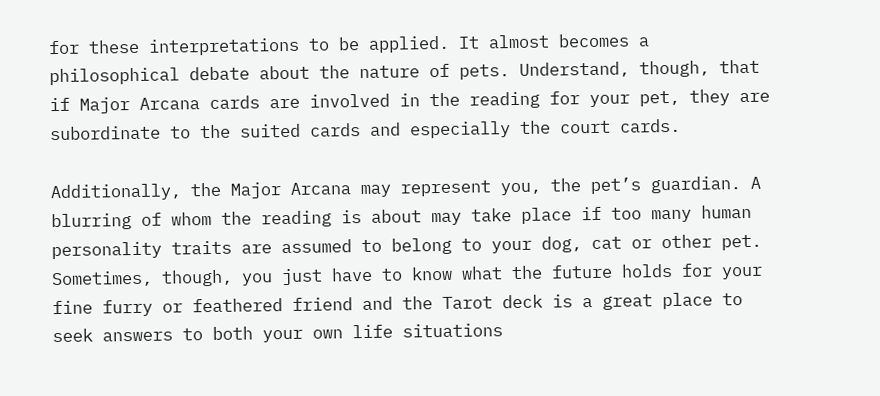for these interpretations to be applied. It almost becomes a philosophical debate about the nature of pets. Understand, though, that if Major Arcana cards are involved in the reading for your pet, they are subordinate to the suited cards and especially the court cards.

Additionally, the Major Arcana may represent you, the pet’s guardian. A blurring of whom the reading is about may take place if too many human personality traits are assumed to belong to your dog, cat or other pet. Sometimes, though, you just have to know what the future holds for your fine furry or feathered friend and the Tarot deck is a great place to seek answers to both your own life situations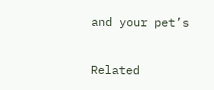and your pet’s

Related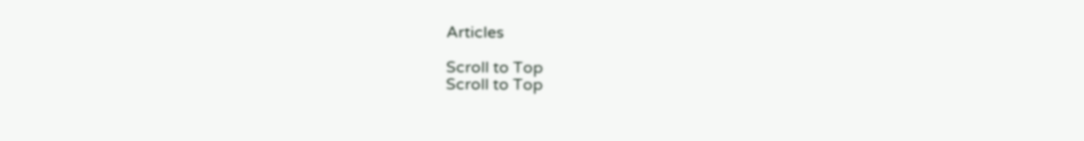Articles

Scroll to Top
Scroll to Top